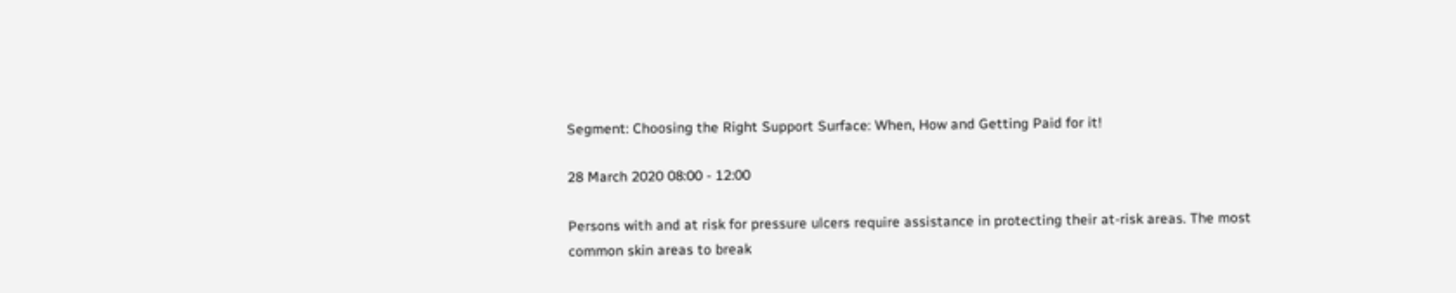Segment: Choosing the Right Support Surface: When, How and Getting Paid for it!

28 March 2020 08:00 - 12:00

Persons with and at risk for pressure ulcers require assistance in protecting their at-risk areas. The most common skin areas to break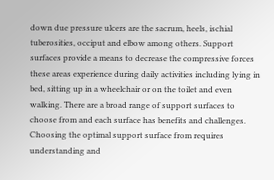down due pressure ulcers are the sacrum, heels, ischial tuberosities, occiput and elbow among others. Support surfaces provide a means to decrease the compressive forces these areas experience during daily activities including lying in bed, sitting up in a wheelchair or on the toilet and even walking. There are a broad range of support surfaces to choose from and each surface has benefits and challenges. Choosing the optimal support surface from requires understanding and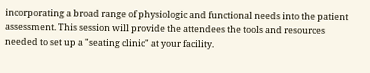incorporating a broad range of physiologic and functional needs into the patient assessment. This session will provide the attendees the tools and resources needed to set up a "seating clinic" at your facility.